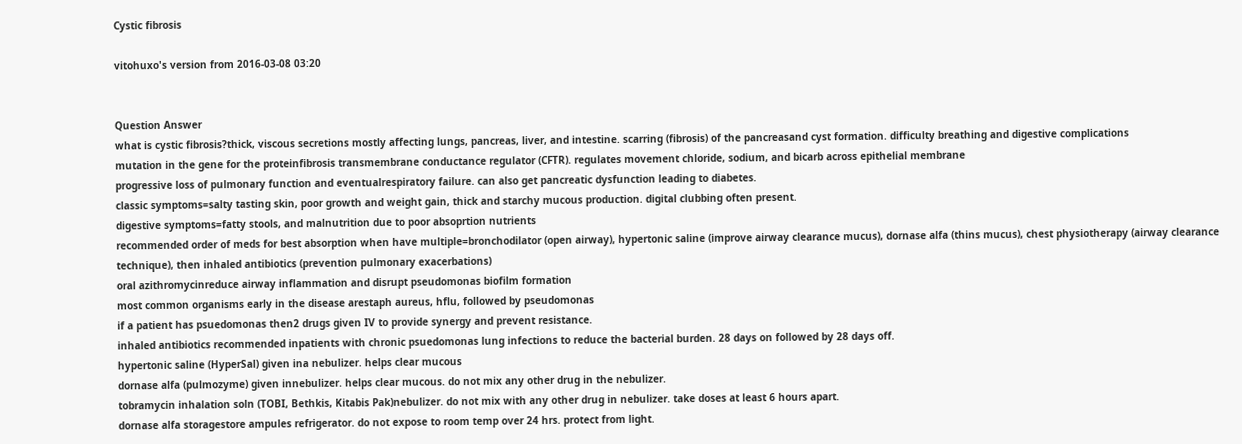Cystic fibrosis

vitohuxo's version from 2016-03-08 03:20


Question Answer
what is cystic fibrosis?thick, viscous secretions mostly affecting lungs, pancreas, liver, and intestine. scarring (fibrosis) of the pancreasand cyst formation. difficulty breathing and digestive complications
mutation in the gene for the proteinfibrosis transmembrane conductance regulator (CFTR). regulates movement chloride, sodium, and bicarb across epithelial membrane
progressive loss of pulmonary function and eventualrespiratory failure. can also get pancreatic dysfunction leading to diabetes.
classic symptoms=salty tasting skin, poor growth and weight gain, thick and starchy mucous production. digital clubbing often present.
digestive symptoms=fatty stools, and malnutrition due to poor absoprtion nutrients
recommended order of meds for best absorption when have multiple=bronchodilator (open airway), hypertonic saline (improve airway clearance mucus), dornase alfa (thins mucus), chest physiotherapy (airway clearance technique), then inhaled antibiotics (prevention pulmonary exacerbations)
oral azithromycinreduce airway inflammation and disrupt pseudomonas biofilm formation
most common organisms early in the disease arestaph aureus, hflu, followed by pseudomonas
if a patient has psuedomonas then2 drugs given IV to provide synergy and prevent resistance.
inhaled antibiotics recommended inpatients with chronic psuedomonas lung infections to reduce the bacterial burden. 28 days on followed by 28 days off.
hypertonic saline (HyperSal) given ina nebulizer. helps clear mucous
dornase alfa (pulmozyme) given innebulizer. helps clear mucous. do not mix any other drug in the nebulizer.
tobramycin inhalation soln (TOBI, Bethkis, Kitabis Pak)nebulizer. do not mix with any other drug in nebulizer. take doses at least 6 hours apart.
dornase alfa storagestore ampules refrigerator. do not expose to room temp over 24 hrs. protect from light.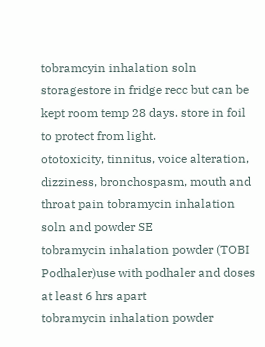tobramcyin inhalation soln storagestore in fridge recc but can be kept room temp 28 days. store in foil to protect from light.
ototoxicity, tinnitus, voice alteration, dizziness, bronchospasm, mouth and throat pain tobramycin inhalation soln and powder SE
tobramycin inhalation powder (TOBI Podhaler)use with podhaler and doses at least 6 hrs apart
tobramycin inhalation powder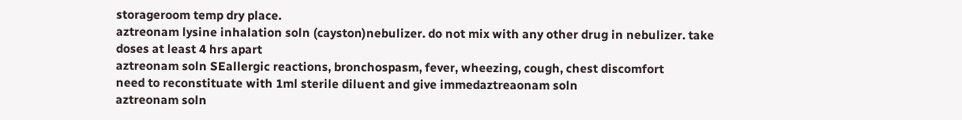storageroom temp dry place.
aztreonam lysine inhalation soln (cayston)nebulizer. do not mix with any other drug in nebulizer. take doses at least 4 hrs apart
aztreonam soln SEallergic reactions, bronchospasm, fever, wheezing, cough, chest discomfort
need to reconstituate with 1ml sterile diluent and give immedaztreaonam soln
aztreonam soln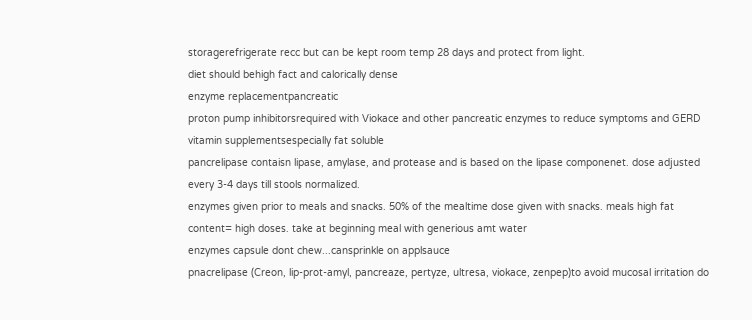storagerefrigerate recc but can be kept room temp 28 days and protect from light.
diet should behigh fact and calorically dense
enzyme replacementpancreatic
proton pump inhibitorsrequired with Viokace and other pancreatic enzymes to reduce symptoms and GERD
vitamin supplementsespecially fat soluble
pancrelipase contaisn lipase, amylase, and protease and is based on the lipase componenet. dose adjusted every 3-4 days till stools normalized.
enzymes given prior to meals and snacks. 50% of the mealtime dose given with snacks. meals high fat content= high doses. take at beginning meal with generious amt water
enzymes capsule dont chew...cansprinkle on applsauce
pnacrelipase (Creon, lip-prot-amyl, pancreaze, pertyze, ultresa, viokace, zenpep)to avoid mucosal irritation do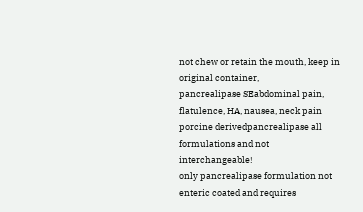not chew or retain the mouth, keep in original container,
pancrealipase SEabdominal pain, flatulence, HA, nausea, neck pain
porcine derivedpancrealipase all formulations and not interchangeable!
only pancrealipase formulation not enteric coated and requires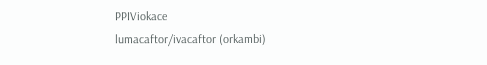PPIViokace
lumacaftor/ivacaftor (orkambi)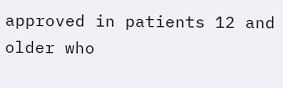approved in patients 12 and older who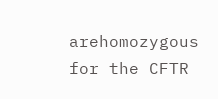arehomozygous for the CFTR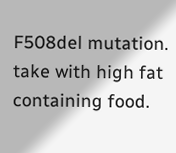F508del mutation. take with high fat containing food.